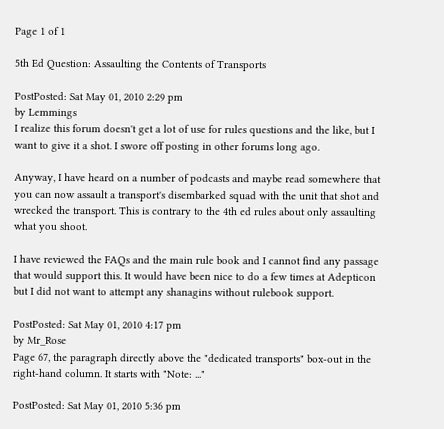Page 1 of 1

5th Ed Question: Assaulting the Contents of Transports

PostPosted: Sat May 01, 2010 2:29 pm
by Lemmings
I realize this forum doesn't get a lot of use for rules questions and the like, but I want to give it a shot. I swore off posting in other forums long ago.

Anyway, I have heard on a number of podcasts and maybe read somewhere that you can now assault a transport's disembarked squad with the unit that shot and wrecked the transport. This is contrary to the 4th ed rules about only assaulting what you shoot.

I have reviewed the FAQs and the main rule book and I cannot find any passage that would support this. It would have been nice to do a few times at Adepticon but I did not want to attempt any shanagins without rulebook support.

PostPosted: Sat May 01, 2010 4:17 pm
by Mr_Rose
Page 67, the paragraph directly above the "dedicated transports" box-out in the right-hand column. It starts with "Note: ..."

PostPosted: Sat May 01, 2010 5:36 pm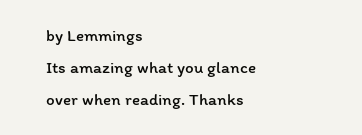by Lemmings
Its amazing what you glance over when reading. Thanks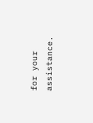for your assistance.